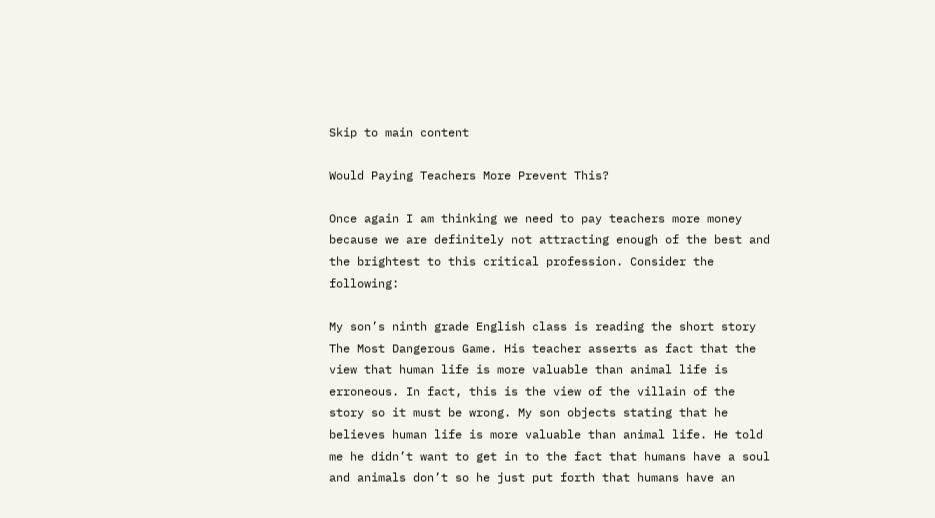Skip to main content

Would Paying Teachers More Prevent This?

Once again I am thinking we need to pay teachers more money because we are definitely not attracting enough of the best and the brightest to this critical profession. Consider the following:

My son’s ninth grade English class is reading the short story The Most Dangerous Game. His teacher asserts as fact that the view that human life is more valuable than animal life is erroneous. In fact, this is the view of the villain of the story so it must be wrong. My son objects stating that he believes human life is more valuable than animal life. He told me he didn’t want to get in to the fact that humans have a soul and animals don’t so he just put forth that humans have an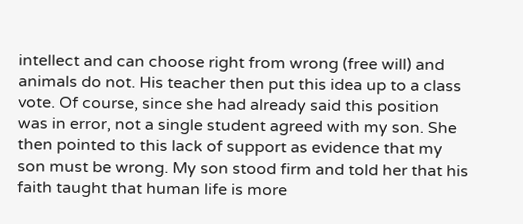intellect and can choose right from wrong (free will) and animals do not. His teacher then put this idea up to a class vote. Of course, since she had already said this position was in error, not a single student agreed with my son. She then pointed to this lack of support as evidence that my son must be wrong. My son stood firm and told her that his faith taught that human life is more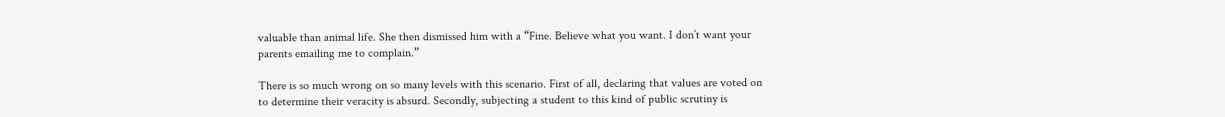valuable than animal life. She then dismissed him with a “Fine. Believe what you want. I don’t want your parents emailing me to complain.”

There is so much wrong on so many levels with this scenario. First of all, declaring that values are voted on to determine their veracity is absurd. Secondly, subjecting a student to this kind of public scrutiny is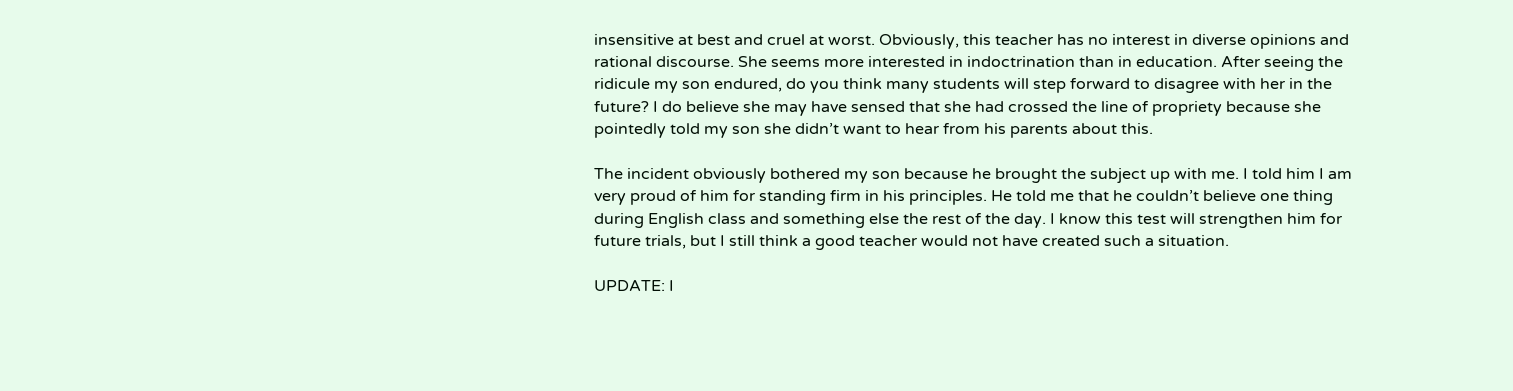insensitive at best and cruel at worst. Obviously, this teacher has no interest in diverse opinions and rational discourse. She seems more interested in indoctrination than in education. After seeing the ridicule my son endured, do you think many students will step forward to disagree with her in the future? I do believe she may have sensed that she had crossed the line of propriety because she pointedly told my son she didn’t want to hear from his parents about this.

The incident obviously bothered my son because he brought the subject up with me. I told him I am very proud of him for standing firm in his principles. He told me that he couldn’t believe one thing during English class and something else the rest of the day. I know this test will strengthen him for future trials, but I still think a good teacher would not have created such a situation.

UPDATE: I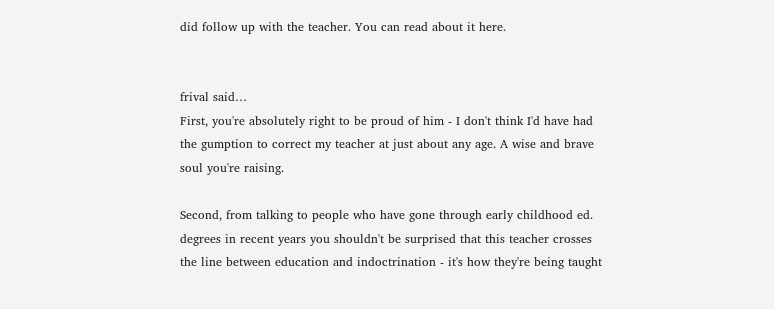did follow up with the teacher. You can read about it here.


frival said…
First, you're absolutely right to be proud of him - I don't think I'd have had the gumption to correct my teacher at just about any age. A wise and brave soul you're raising.

Second, from talking to people who have gone through early childhood ed. degrees in recent years you shouldn't be surprised that this teacher crosses the line between education and indoctrination - it's how they're being taught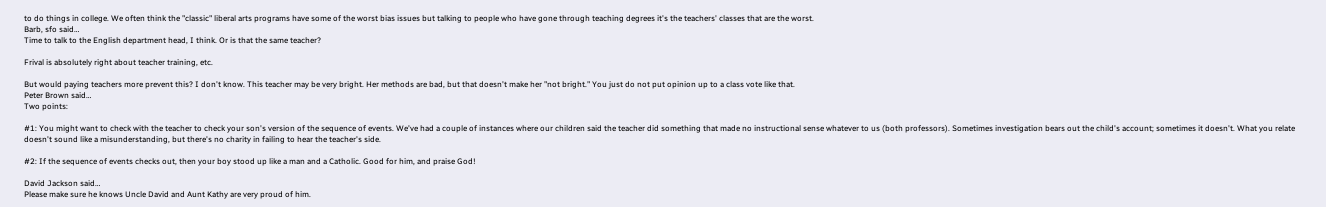to do things in college. We often think the "classic" liberal arts programs have some of the worst bias issues but talking to people who have gone through teaching degrees it's the teachers' classes that are the worst.
Barb, sfo said…
Time to talk to the English department head, I think. Or is that the same teacher?

Frival is absolutely right about teacher training, etc.

But would paying teachers more prevent this? I don't know. This teacher may be very bright. Her methods are bad, but that doesn't make her "not bright." You just do not put opinion up to a class vote like that.
Peter Brown said…
Two points:

#1: You might want to check with the teacher to check your son's version of the sequence of events. We've had a couple of instances where our children said the teacher did something that made no instructional sense whatever to us (both professors). Sometimes investigation bears out the child's account; sometimes it doesn't. What you relate doesn't sound like a misunderstanding, but there's no charity in failing to hear the teacher's side.

#2: If the sequence of events checks out, then your boy stood up like a man and a Catholic. Good for him, and praise God!

David Jackson said…
Please make sure he knows Uncle David and Aunt Kathy are very proud of him.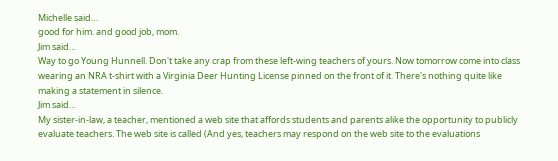Michelle said…
good for him. and good job, mom.
Jim said…
Way to go Young Hunnell. Don't take any crap from these left-wing teachers of yours. Now tomorrow come into class wearing an NRA t-shirt with a Virginia Deer Hunting License pinned on the front of it. There's nothing quite like making a statement in silence.
Jim said…
My sister-in-law, a teacher, mentioned a web site that affords students and parents alike the opportunity to publicly evaluate teachers. The web site is called (And yes, teachers may respond on the web site to the evaluations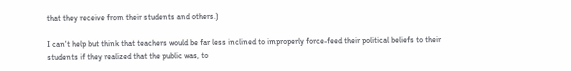that they receive from their students and others.)

I can't help but think that teachers would be far less inclined to improperly force-feed their political beliefs to their students if they realized that the public was, to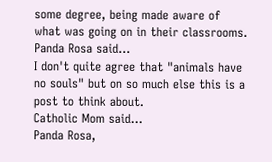some degree, being made aware of what was going on in their classrooms.
Panda Rosa said…
I don't quite agree that "animals have no souls" but on so much else this is a post to think about.
Catholic Mom said…
Panda Rosa,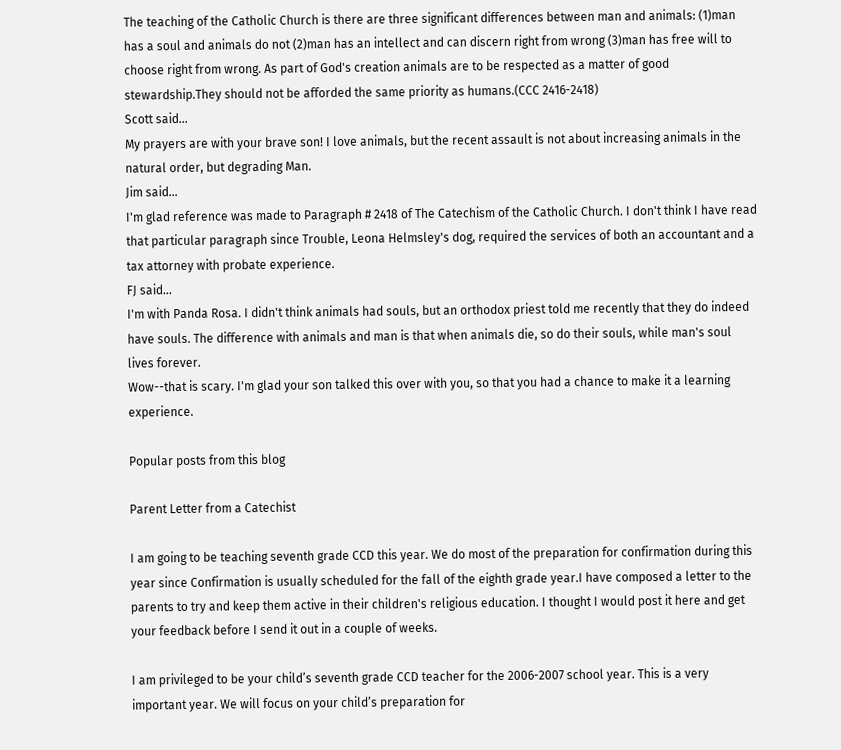The teaching of the Catholic Church is there are three significant differences between man and animals: (1)man has a soul and animals do not (2)man has an intellect and can discern right from wrong (3)man has free will to choose right from wrong. As part of God's creation animals are to be respected as a matter of good stewardship.They should not be afforded the same priority as humans.(CCC 2416-2418)
Scott said…
My prayers are with your brave son! I love animals, but the recent assault is not about increasing animals in the natural order, but degrading Man.
Jim said…
I'm glad reference was made to Paragraph # 2418 of The Catechism of the Catholic Church. I don't think I have read that particular paragraph since Trouble, Leona Helmsley's dog, required the services of both an accountant and a tax attorney with probate experience.
FJ said…
I'm with Panda Rosa. I didn't think animals had souls, but an orthodox priest told me recently that they do indeed have souls. The difference with animals and man is that when animals die, so do their souls, while man's soul lives forever.
Wow--that is scary. I'm glad your son talked this over with you, so that you had a chance to make it a learning experience.

Popular posts from this blog

Parent Letter from a Catechist

I am going to be teaching seventh grade CCD this year. We do most of the preparation for confirmation during this year since Confirmation is usually scheduled for the fall of the eighth grade year.I have composed a letter to the parents to try and keep them active in their children's religious education. I thought I would post it here and get your feedback before I send it out in a couple of weeks.

I am privileged to be your child’s seventh grade CCD teacher for the 2006-2007 school year. This is a very important year. We will focus on your child’s preparation for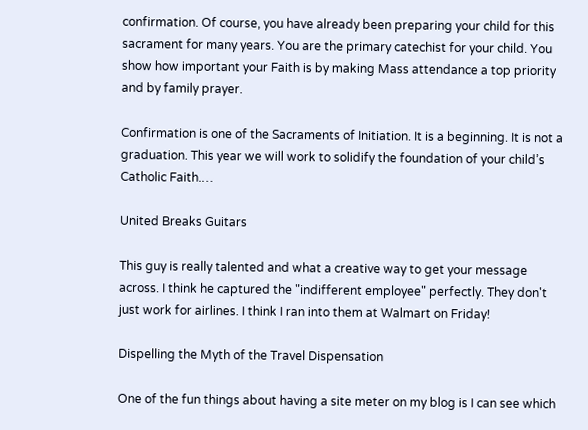confirmation. Of course, you have already been preparing your child for this sacrament for many years. You are the primary catechist for your child. You show how important your Faith is by making Mass attendance a top priority and by family prayer.

Confirmation is one of the Sacraments of Initiation. It is a beginning. It is not a graduation. This year we will work to solidify the foundation of your child’s Catholic Faith.…

United Breaks Guitars

This guy is really talented and what a creative way to get your message across. I think he captured the "indifferent employee" perfectly. They don't just work for airlines. I think I ran into them at Walmart on Friday!

Dispelling the Myth of the Travel Dispensation

One of the fun things about having a site meter on my blog is I can see which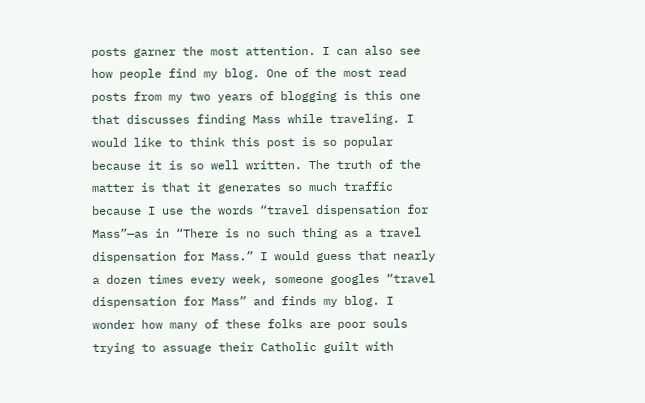posts garner the most attention. I can also see how people find my blog. One of the most read posts from my two years of blogging is this one that discusses finding Mass while traveling. I would like to think this post is so popular because it is so well written. The truth of the matter is that it generates so much traffic because I use the words “travel dispensation for Mass”—as in “There is no such thing as a travel dispensation for Mass.” I would guess that nearly a dozen times every week, someone googles “travel dispensation for Mass” and finds my blog. I wonder how many of these folks are poor souls trying to assuage their Catholic guilt with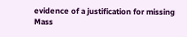evidence of a justification for missing Mass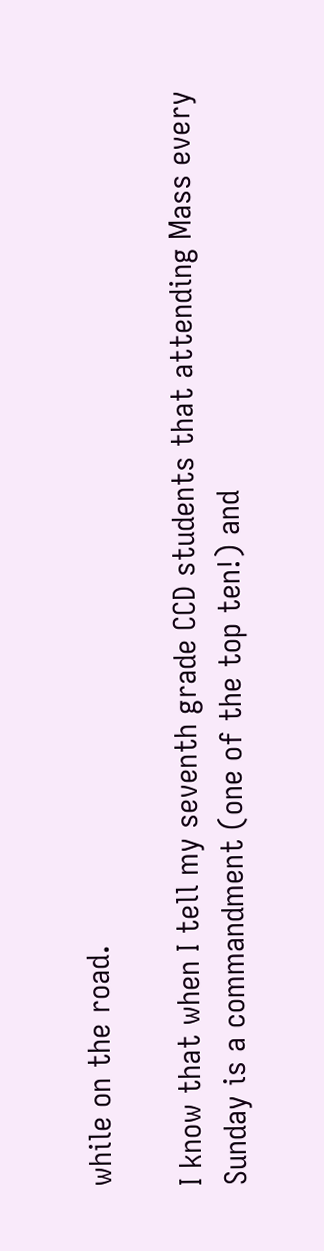while on the road.

I know that when I tell my seventh grade CCD students that attending Mass every Sunday is a commandment (one of the top ten!) and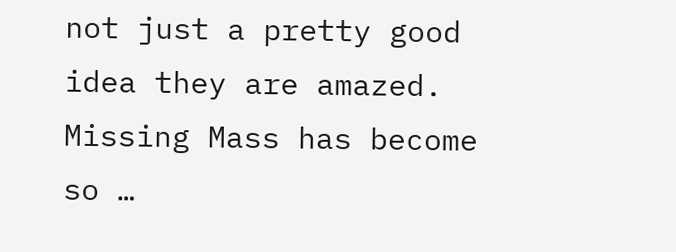not just a pretty good idea they are amazed. Missing Mass has become so …